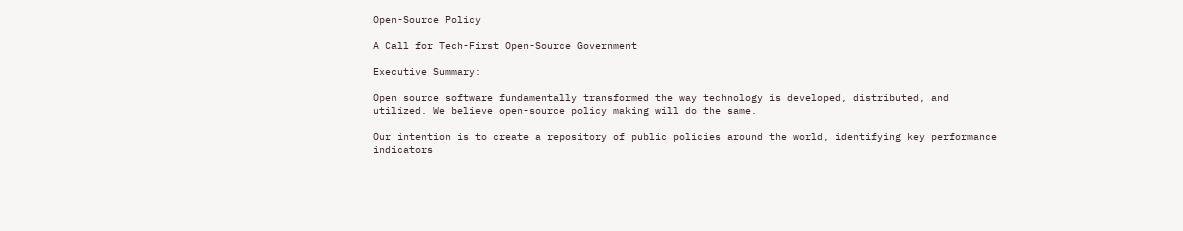Open-Source Policy

A Call for Tech-First Open-Source Government

Executive Summary:

Open source software fundamentally transformed the way technology is developed, distributed, and utilized. We believe open-source policy making will do the same.

Our intention is to create a repository of public policies around the world, identifying key performance indicators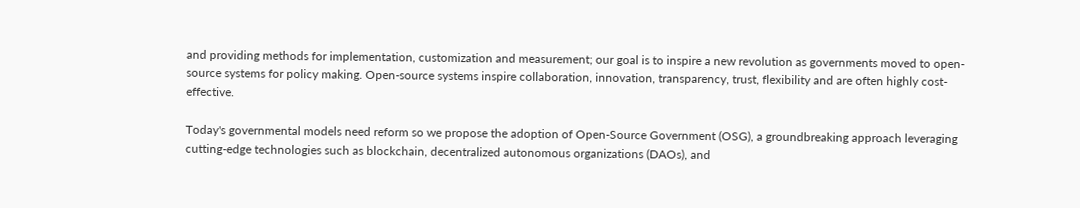and providing methods for implementation, customization and measurement; our goal is to inspire a new revolution as governments moved to open-source systems for policy making. Open-source systems inspire collaboration, innovation, transparency, trust, flexibility and are often highly cost-effective.

Today's governmental models need reform so we propose the adoption of Open-Source Government (OSG), a groundbreaking approach leveraging cutting-edge technologies such as blockchain, decentralized autonomous organizations (DAOs), and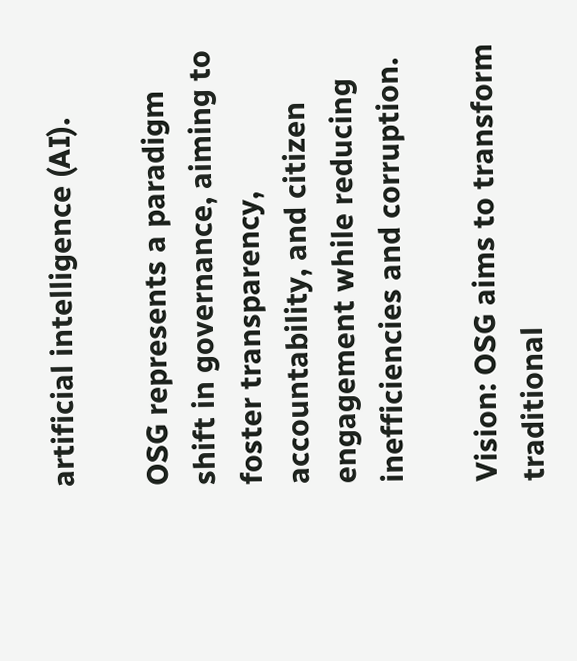artificial intelligence (AI).

OSG represents a paradigm shift in governance, aiming to foster transparency, accountability, and citizen engagement while reducing inefficiencies and corruption.

Vision: OSG aims to transform traditional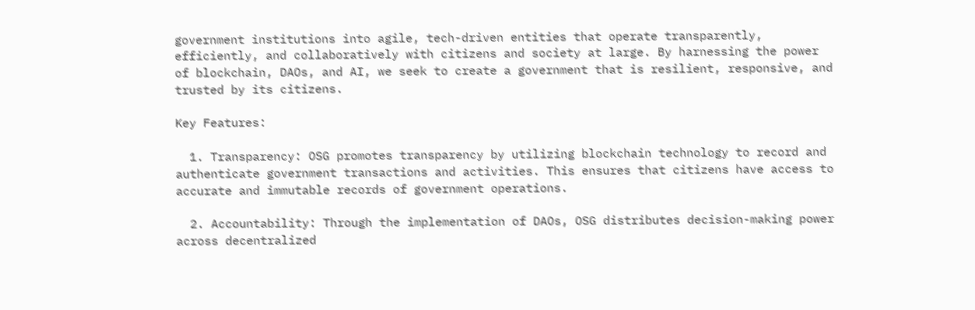government institutions into agile, tech-driven entities that operate transparently, efficiently, and collaboratively with citizens and society at large. By harnessing the power of blockchain, DAOs, and AI, we seek to create a government that is resilient, responsive, and trusted by its citizens.

Key Features:

  1. Transparency: OSG promotes transparency by utilizing blockchain technology to record and authenticate government transactions and activities. This ensures that citizens have access to accurate and immutable records of government operations.

  2. Accountability: Through the implementation of DAOs, OSG distributes decision-making power across decentralized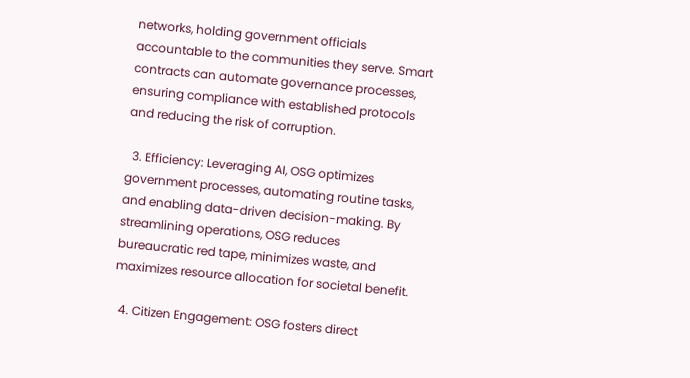networks, holding government officials accountable to the communities they serve. Smart contracts can automate governance processes, ensuring compliance with established protocols and reducing the risk of corruption.

  3. Efficiency: Leveraging AI, OSG optimizes government processes, automating routine tasks, and enabling data-driven decision-making. By streamlining operations, OSG reduces bureaucratic red tape, minimizes waste, and maximizes resource allocation for societal benefit.

  4. Citizen Engagement: OSG fosters direct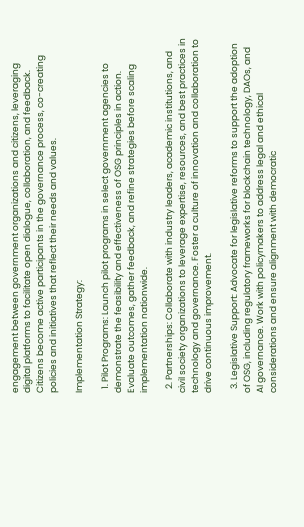engagement between government organizations and citizens, leveraging digital platforms to facilitate open dialogue, collaboration, and feedback. Citizens become active participants in the governance process, co-creating policies and initiatives that reflect their needs and values.

Implementation Strategy:

  1. Pilot Programs: Launch pilot programs in select government agencies to demonstrate the feasibility and effectiveness of OSG principles in action. Evaluate outcomes, gather feedback, and refine strategies before scaling implementation nationwide.

  2. Partnerships: Collaborate with industry leaders, academic institutions, and civil society organizations to leverage expertise, resources, and best practices in technology and governance. Foster a culture of innovation and collaboration to drive continuous improvement.

  3. Legislative Support: Advocate for legislative reforms to support the adoption of OSG, including regulatory frameworks for blockchain technology, DAOs, and AI governance. Work with policymakers to address legal and ethical considerations and ensure alignment with democratic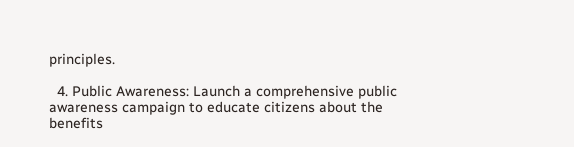principles.

  4. Public Awareness: Launch a comprehensive public awareness campaign to educate citizens about the benefits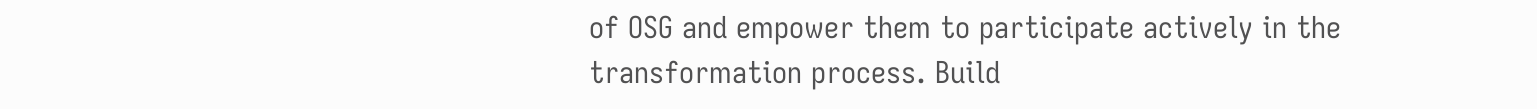of OSG and empower them to participate actively in the transformation process. Build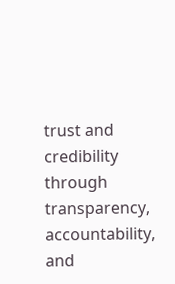trust and credibility through transparency, accountability, and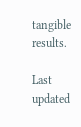tangible results.

Last updated